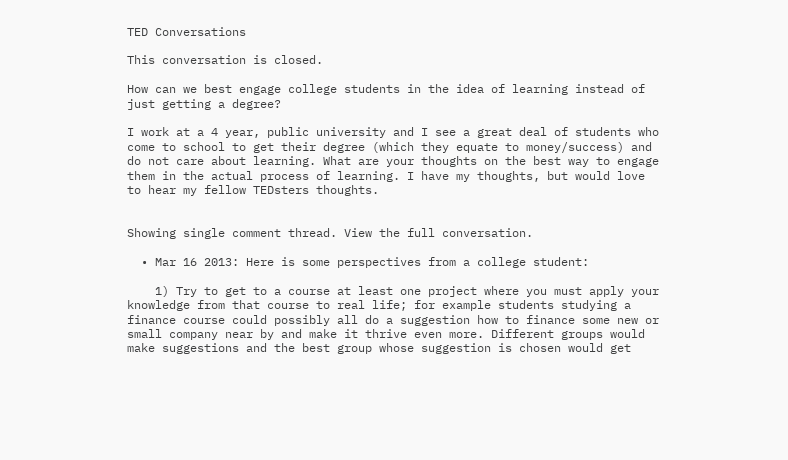TED Conversations

This conversation is closed.

How can we best engage college students in the idea of learning instead of just getting a degree?

I work at a 4 year, public university and I see a great deal of students who come to school to get their degree (which they equate to money/success) and do not care about learning. What are your thoughts on the best way to engage them in the actual process of learning. I have my thoughts, but would love to hear my fellow TEDsters thoughts.


Showing single comment thread. View the full conversation.

  • Mar 16 2013: Here is some perspectives from a college student:

    1) Try to get to a course at least one project where you must apply your knowledge from that course to real life; for example students studying a finance course could possibly all do a suggestion how to finance some new or small company near by and make it thrive even more. Different groups would make suggestions and the best group whose suggestion is chosen would get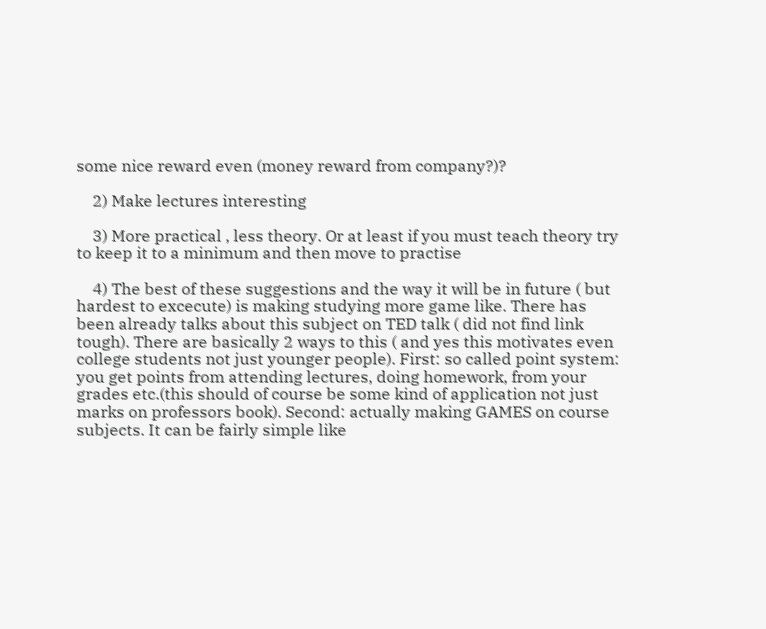some nice reward even (money reward from company?)?

    2) Make lectures interesting

    3) More practical , less theory. Or at least if you must teach theory try to keep it to a minimum and then move to practise

    4) The best of these suggestions and the way it will be in future ( but hardest to excecute) is making studying more game like. There has been already talks about this subject on TED talk ( did not find link tough). There are basically 2 ways to this ( and yes this motivates even college students not just younger people). First: so called point system: you get points from attending lectures, doing homework, from your grades etc.(this should of course be some kind of application not just marks on professors book). Second: actually making GAMES on course subjects. It can be fairly simple like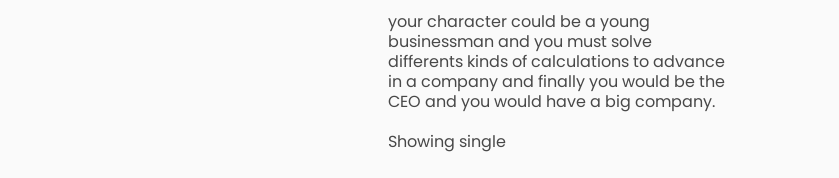your character could be a young businessman and you must solve differents kinds of calculations to advance in a company and finally you would be the CEO and you would have a big company.

Showing single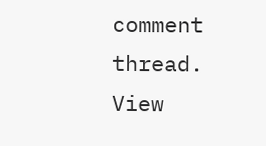comment thread. View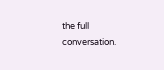the full conversation.